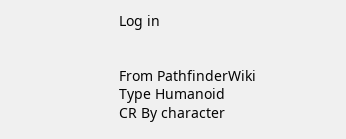Log in


From PathfinderWiki
Type Humanoid
CR By character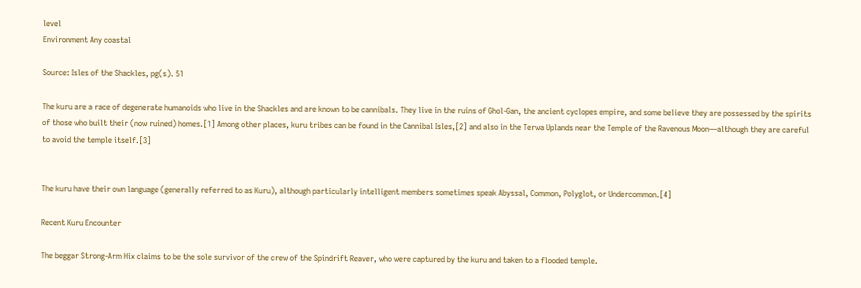level
Environment Any coastal

Source: Isles of the Shackles, pg(s). 51

The kuru are a race of degenerate humanoids who live in the Shackles and are known to be cannibals. They live in the ruins of Ghol-Gan, the ancient cyclopes empire, and some believe they are possessed by the spirits of those who built their (now ruined) homes.[1] Among other places, kuru tribes can be found in the Cannibal Isles,[2] and also in the Terwa Uplands near the Temple of the Ravenous Moon—although they are careful to avoid the temple itself.[3]


The kuru have their own language (generally referred to as Kuru), although particularly intelligent members sometimes speak Abyssal, Common, Polyglot, or Undercommon.[4]

Recent Kuru Encounter

The beggar Strong-Arm Hix claims to be the sole survivor of the crew of the Spindrift Reaver, who were captured by the kuru and taken to a flooded temple.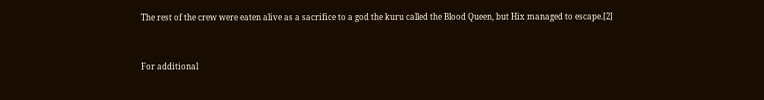The rest of the crew were eaten alive as a sacrifice to a god the kuru called the Blood Queen, but Hix managed to escape.[2]


For additional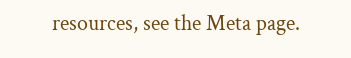resources, see the Meta page.